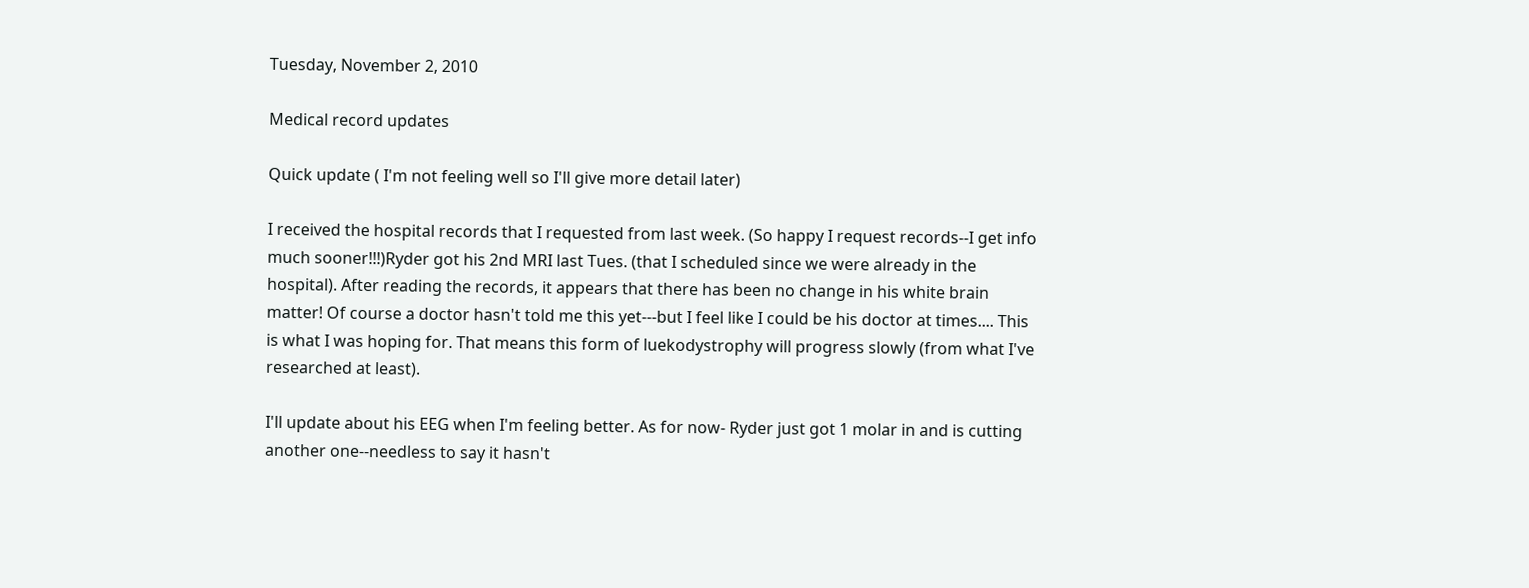Tuesday, November 2, 2010

Medical record updates

Quick update ( I'm not feeling well so I'll give more detail later)

I received the hospital records that I requested from last week. (So happy I request records--I get info much sooner!!!)Ryder got his 2nd MRI last Tues. (that I scheduled since we were already in the hospital). After reading the records, it appears that there has been no change in his white brain matter! Of course a doctor hasn't told me this yet---but I feel like I could be his doctor at times.... This is what I was hoping for. That means this form of luekodystrophy will progress slowly (from what I've researched at least).

I'll update about his EEG when I'm feeling better. As for now- Ryder just got 1 molar in and is cutting another one--needless to say it hasn't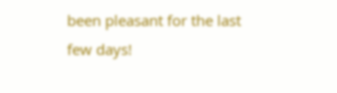been pleasant for the last few days!